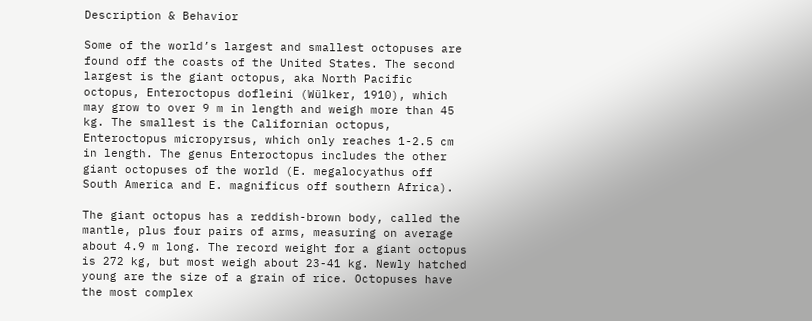Description & Behavior

Some of the world’s largest and smallest octopuses are found off the coasts of the United States. The second largest is the giant octopus, aka North Pacific octopus, Enteroctopus dofleini (Wülker, 1910), which may grow to over 9 m in length and weigh more than 45 kg. The smallest is the Californian octopus, Enteroctopus micropyrsus, which only reaches 1-2.5 cm in length. The genus Enteroctopus includes the other giant octopuses of the world (E. megalocyathus off South America and E. magnificus off southern Africa).

The giant octopus has a reddish-brown body, called the mantle, plus four pairs of arms, measuring on average about 4.9 m long. The record weight for a giant octopus is 272 kg, but most weigh about 23-41 kg. Newly hatched young are the size of a grain of rice. Octopuses have the most complex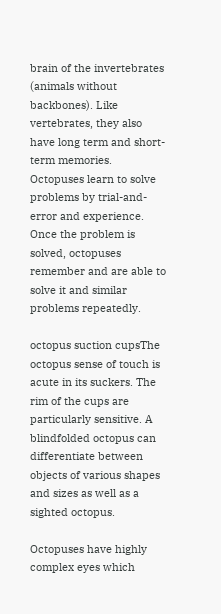brain of the invertebrates (animals without backbones). Like vertebrates, they also have long term and short-term memories. Octopuses learn to solve problems by trial-and-error and experience. Once the problem is solved, octopuses remember and are able to solve it and similar problems repeatedly.

octopus suction cupsThe octopus sense of touch is acute in its suckers. The rim of the cups are particularly sensitive. A blindfolded octopus can differentiate between objects of various shapes and sizes as well as a sighted octopus.

Octopuses have highly complex eyes which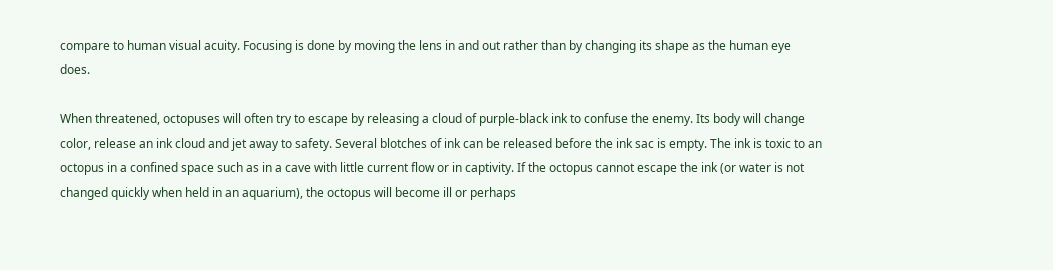compare to human visual acuity. Focusing is done by moving the lens in and out rather than by changing its shape as the human eye does.

When threatened, octopuses will often try to escape by releasing a cloud of purple-black ink to confuse the enemy. Its body will change color, release an ink cloud and jet away to safety. Several blotches of ink can be released before the ink sac is empty. The ink is toxic to an octopus in a confined space such as in a cave with little current flow or in captivity. If the octopus cannot escape the ink (or water is not changed quickly when held in an aquarium), the octopus will become ill or perhaps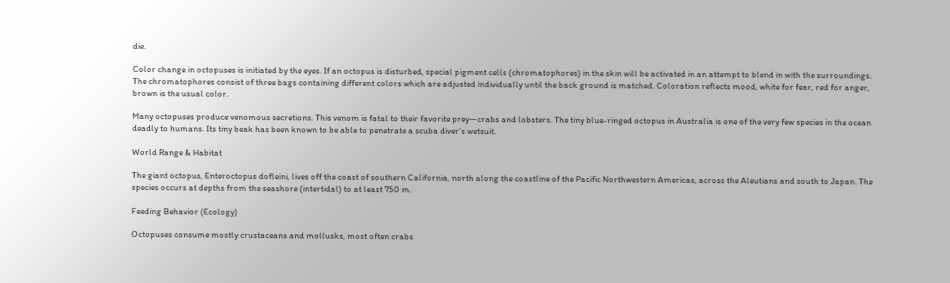die.

Color change in octopuses is initiated by the eyes. If an octopus is disturbed, special pigment cells (chromatophores) in the skin will be activated in an attempt to blend in with the surroundings. The chromatophores consist of three bags containing different colors which are adjusted individually until the back ground is matched. Coloration reflects mood, white for fear, red for anger, brown is the usual color.

Many octopuses produce venomous secretions. This venom is fatal to their favorite prey—crabs and lobsters. The tiny blue-ringed octopus in Australia is one of the very few species in the ocean deadly to humans. Its tiny beak has been known to be able to penetrate a scuba diver’s wetsuit.

World Range & Habitat

The giant octopus, Enteroctopus dofleini, lives off the coast of southern California, north along the coastline of the Pacific Northwestern Americas, across the Aleutians and south to Japan. The species occurs at depths from the seashore (intertidal) to at least 750 m.

Feeding Behavior (Ecology)

Octopuses consume mostly crustaceans and mollusks, most often crabs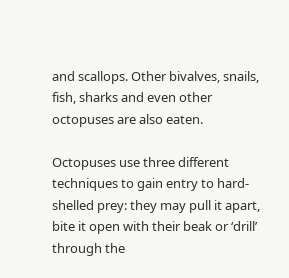and scallops. Other bivalves, snails, fish, sharks and even other octopuses are also eaten.

Octopuses use three different techniques to gain entry to hard-shelled prey: they may pull it apart, bite it open with their beak or ‘drill’ through the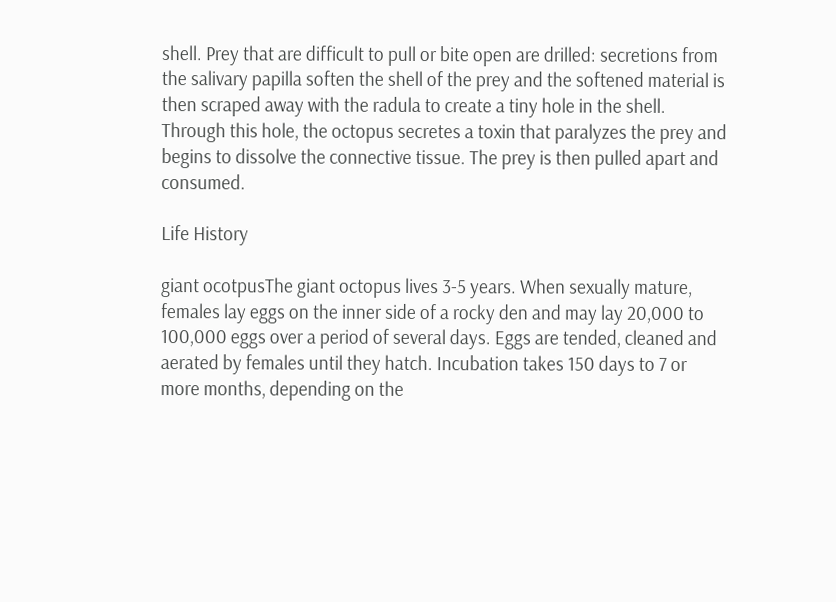shell. Prey that are difficult to pull or bite open are drilled: secretions from the salivary papilla soften the shell of the prey and the softened material is then scraped away with the radula to create a tiny hole in the shell. Through this hole, the octopus secretes a toxin that paralyzes the prey and begins to dissolve the connective tissue. The prey is then pulled apart and consumed.

Life History

giant ocotpusThe giant octopus lives 3-5 years. When sexually mature, females lay eggs on the inner side of a rocky den and may lay 20,000 to 100,000 eggs over a period of several days. Eggs are tended, cleaned and aerated by females until they hatch. Incubation takes 150 days to 7 or more months, depending on the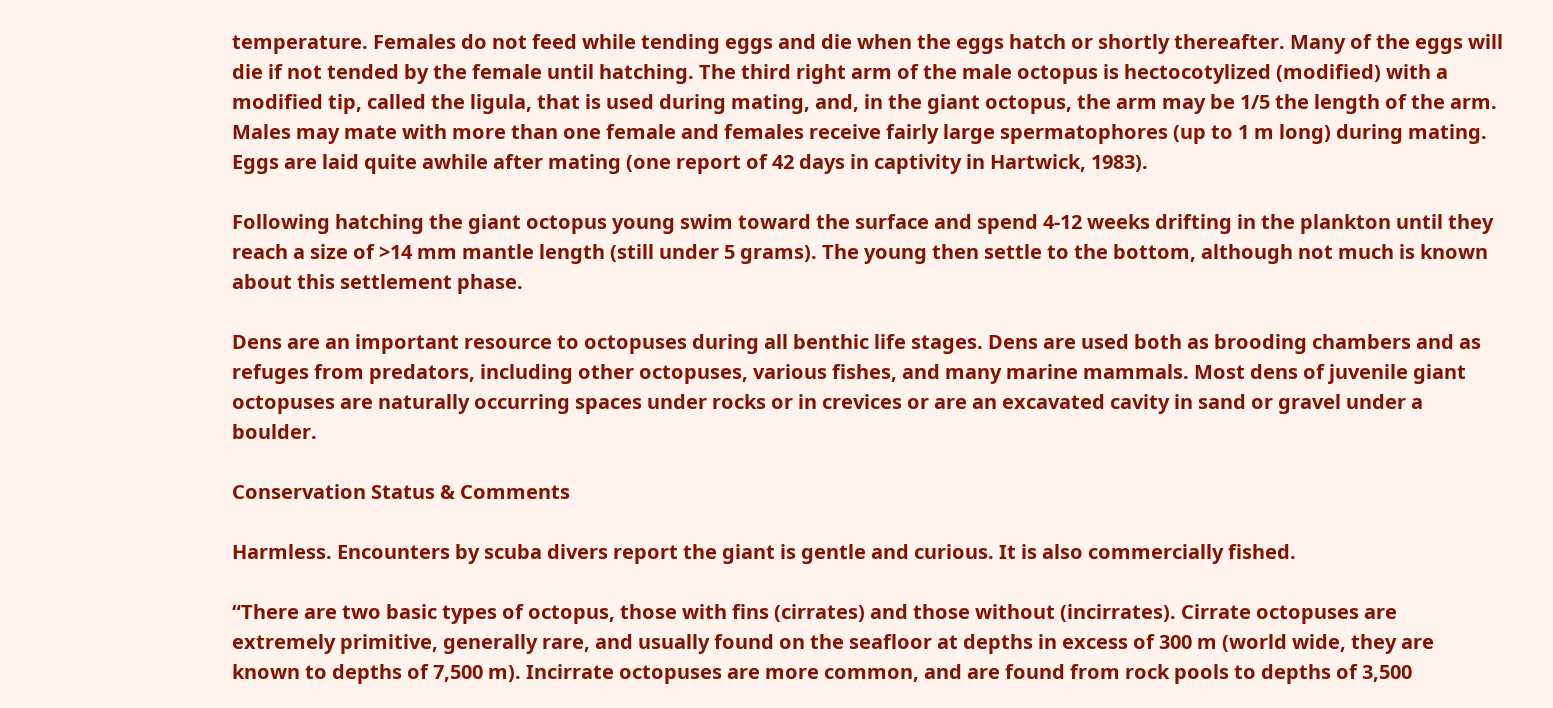temperature. Females do not feed while tending eggs and die when the eggs hatch or shortly thereafter. Many of the eggs will die if not tended by the female until hatching. The third right arm of the male octopus is hectocotylized (modified) with a modified tip, called the ligula, that is used during mating, and, in the giant octopus, the arm may be 1/5 the length of the arm. Males may mate with more than one female and females receive fairly large spermatophores (up to 1 m long) during mating. Eggs are laid quite awhile after mating (one report of 42 days in captivity in Hartwick, 1983).

Following hatching the giant octopus young swim toward the surface and spend 4-12 weeks drifting in the plankton until they reach a size of >14 mm mantle length (still under 5 grams). The young then settle to the bottom, although not much is known about this settlement phase.

Dens are an important resource to octopuses during all benthic life stages. Dens are used both as brooding chambers and as refuges from predators, including other octopuses, various fishes, and many marine mammals. Most dens of juvenile giant octopuses are naturally occurring spaces under rocks or in crevices or are an excavated cavity in sand or gravel under a boulder.

Conservation Status & Comments

Harmless. Encounters by scuba divers report the giant is gentle and curious. It is also commercially fished.

“There are two basic types of octopus, those with fins (cirrates) and those without (incirrates). Cirrate octopuses are extremely primitive, generally rare, and usually found on the seafloor at depths in excess of 300 m (world wide, they are known to depths of 7,500 m). Incirrate octopuses are more common, and are found from rock pools to depths of 3,500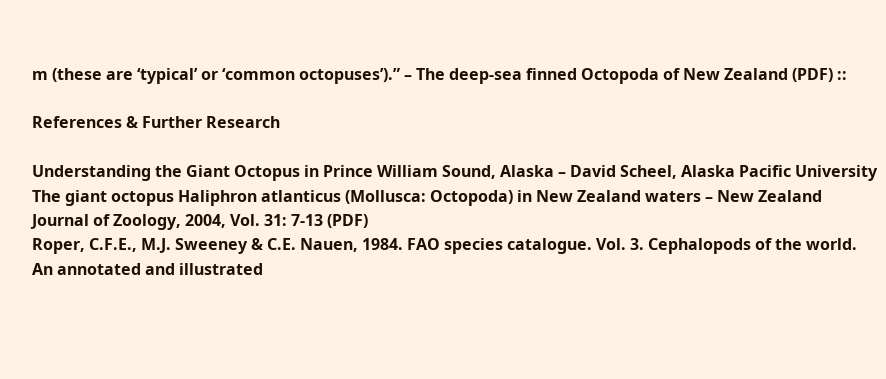m (these are ‘typical’ or ‘common octopuses’).” – The deep-sea finned Octopoda of New Zealand (PDF) ::

References & Further Research

Understanding the Giant Octopus in Prince William Sound, Alaska – David Scheel, Alaska Pacific University
The giant octopus Haliphron atlanticus (Mollusca: Octopoda) in New Zealand waters – New Zealand Journal of Zoology, 2004, Vol. 31: 7-13 (PDF)
Roper, C.F.E., M.J. Sweeney & C.E. Nauen, 1984. FAO species catalogue. Vol. 3. Cephalopods of the world. An annotated and illustrated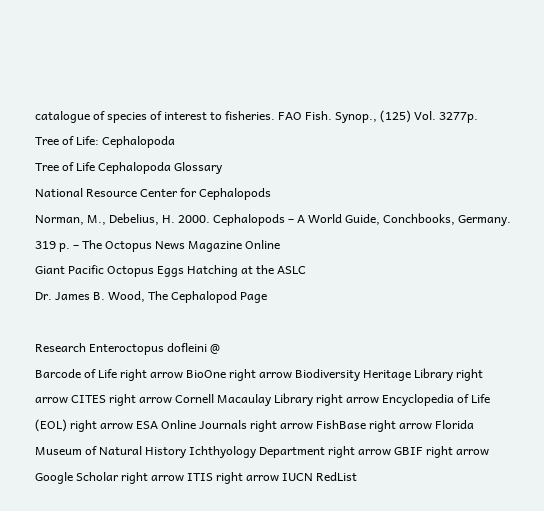catalogue of species of interest to fisheries. FAO Fish. Synop., (125) Vol. 3277p.
Tree of Life: Cephalopoda
Tree of Life Cephalopoda Glossary
National Resource Center for Cephalopods
Norman, M., Debelius, H. 2000. Cephalopods – A World Guide, Conchbooks, Germany. 319 p. – The Octopus News Magazine Online
Giant Pacific Octopus Eggs Hatching at the ASLC
Dr. James B. Wood, The Cephalopod Page

Research Enteroctopus dofleini @
Barcode of Life right arrow BioOne right arrow Biodiversity Heritage Library right arrow CITES right arrow Cornell Macaulay Library right arrow Encyclopedia of Life (EOL) right arrow ESA Online Journals right arrow FishBase right arrow Florida Museum of Natural History Ichthyology Department right arrow GBIF right arrow Google Scholar right arrow ITIS right arrow IUCN RedList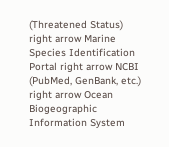(Threatened Status) right arrow Marine Species Identification Portal right arrow NCBI (PubMed, GenBank, etc.) right arrow Ocean Biogeographic Information System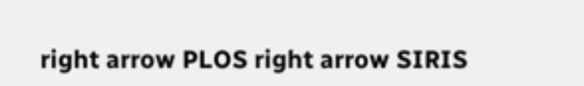right arrow PLOS right arrow SIRIS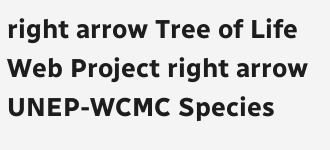right arrow Tree of Life Web Project right arrow UNEP-WCMC Species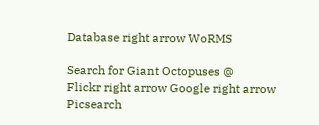Database right arrow WoRMS

Search for Giant Octopuses @
Flickr right arrow Google right arrow Picsearch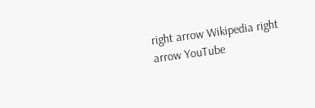right arrow Wikipedia right arrow YouTube